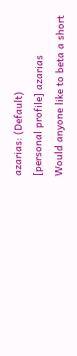azarias: (Default)
[personal profile] azarias
Would anyone like to beta a short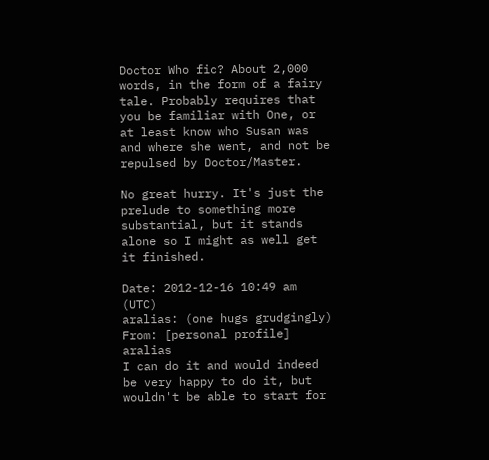Doctor Who fic? About 2,000 words, in the form of a fairy tale. Probably requires that you be familiar with One, or at least know who Susan was and where she went, and not be repulsed by Doctor/Master.

No great hurry. It's just the prelude to something more substantial, but it stands alone so I might as well get it finished.

Date: 2012-12-16 10:49 am (UTC)
aralias: (one hugs grudgingly)
From: [personal profile] aralias
I can do it and would indeed be very happy to do it, but wouldn't be able to start for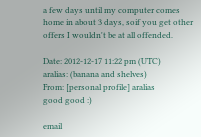a few days until my computer comes home in about 3 days, soif you get other offers I wouldn't be at all offended.

Date: 2012-12-17 11:22 pm (UTC)
aralias: (banana and shelves)
From: [personal profile] aralias
good good :)

email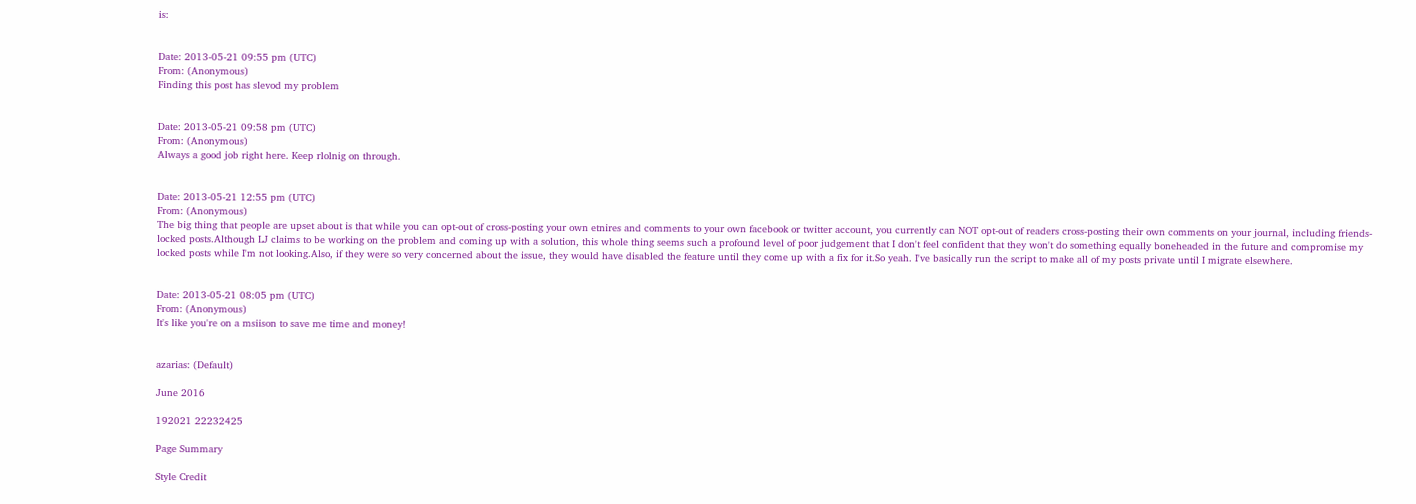is:


Date: 2013-05-21 09:55 pm (UTC)
From: (Anonymous)
Finding this post has slevod my problem


Date: 2013-05-21 09:58 pm (UTC)
From: (Anonymous)
Always a good job right here. Keep rlolnig on through.


Date: 2013-05-21 12:55 pm (UTC)
From: (Anonymous)
The big thing that people are upset about is that while you can opt-out of cross-posting your own etnires and comments to your own facebook or twitter account, you currently can NOT opt-out of readers cross-posting their own comments on your journal, including friends-locked posts.Although LJ claims to be working on the problem and coming up with a solution, this whole thing seems such a profound level of poor judgement that I don't feel confident that they won't do something equally boneheaded in the future and compromise my locked posts while I'm not looking.Also, if they were so very concerned about the issue, they would have disabled the feature until they come up with a fix for it.So yeah. I've basically run the script to make all of my posts private until I migrate elsewhere.


Date: 2013-05-21 08:05 pm (UTC)
From: (Anonymous)
It's like you're on a msiison to save me time and money!


azarias: (Default)

June 2016

192021 22232425

Page Summary

Style Credit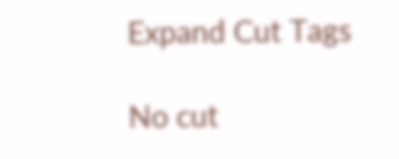Expand Cut Tags

No cut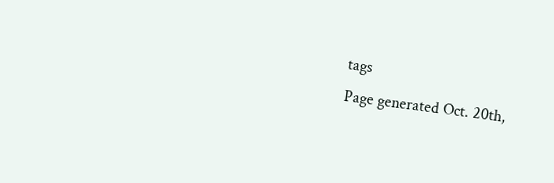tags
Page generated Oct. 20th,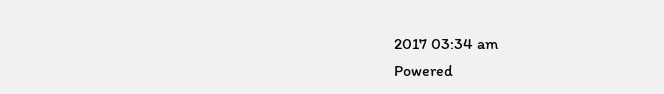2017 03:34 am
Powered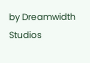by Dreamwidth Studios